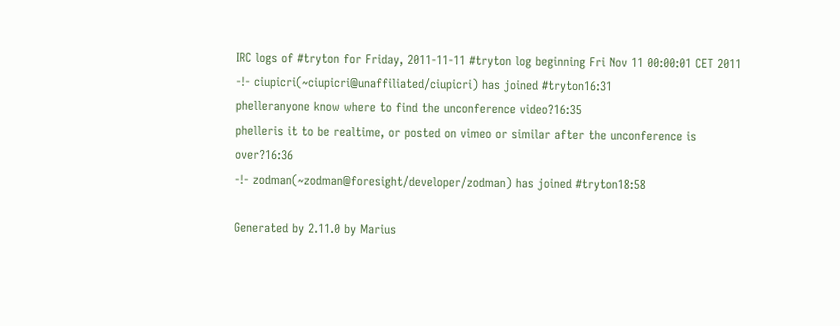IRC logs of #tryton for Friday, 2011-11-11 #tryton log beginning Fri Nov 11 00:00:01 CET 2011
-!- ciupicri(~ciupicri@unaffiliated/ciupicri) has joined #tryton16:31
phelleranyone know where to find the unconference video?16:35
phelleris it to be realtime, or posted on vimeo or similar after the unconference is over?16:36
-!- zodman(~zodman@foresight/developer/zodman) has joined #tryton18:58

Generated by 2.11.0 by Marius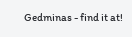Gedminas - find it at!